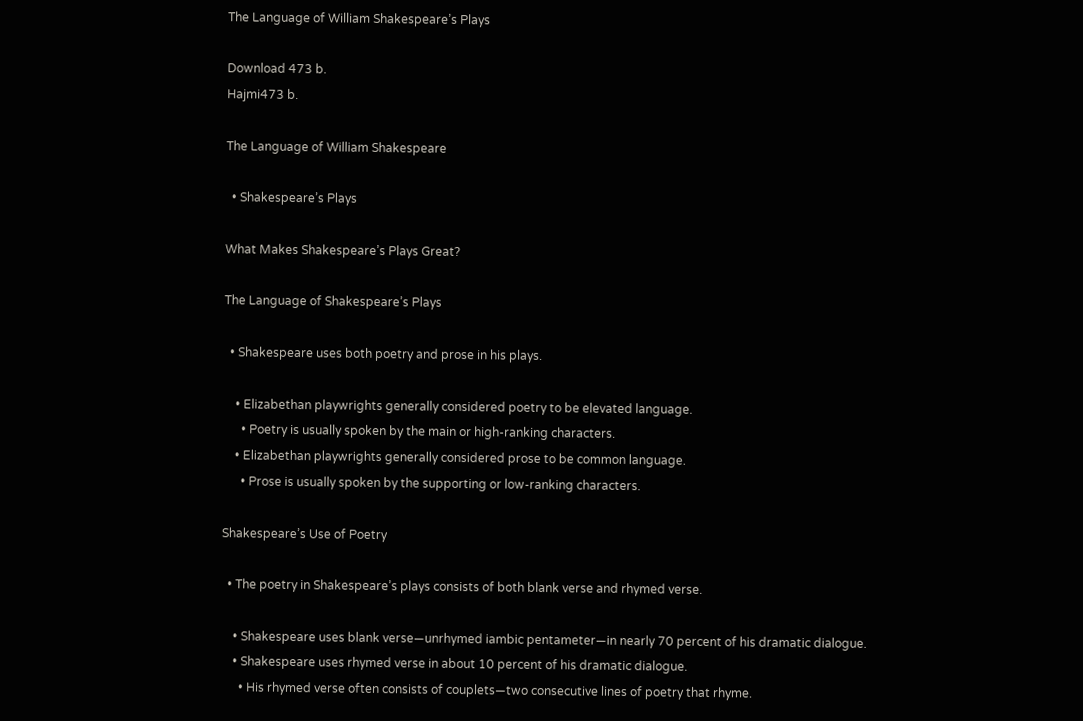The Language of William Shakespeare’s Plays

Download 473 b.
Hajmi473 b.

The Language of William Shakespeare

  • Shakespeare’s Plays

What Makes Shakespeare’s Plays Great?

The Language of Shakespeare’s Plays

  • Shakespeare uses both poetry and prose in his plays.

    • Elizabethan playwrights generally considered poetry to be elevated language.
      • Poetry is usually spoken by the main or high-ranking characters.
    • Elizabethan playwrights generally considered prose to be common language.
      • Prose is usually spoken by the supporting or low-ranking characters.

Shakespeare’s Use of Poetry

  • The poetry in Shakespeare’s plays consists of both blank verse and rhymed verse.

    • Shakespeare uses blank verse—unrhymed iambic pentameter—in nearly 70 percent of his dramatic dialogue.
    • Shakespeare uses rhymed verse in about 10 percent of his dramatic dialogue.
      • His rhymed verse often consists of couplets—two consecutive lines of poetry that rhyme.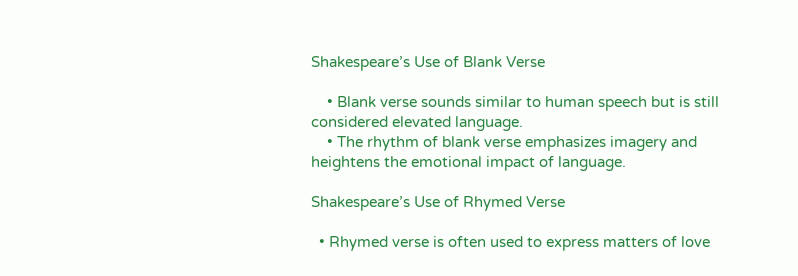Shakespeare’s Use of Blank Verse

    • Blank verse sounds similar to human speech but is still considered elevated language.
    • The rhythm of blank verse emphasizes imagery and heightens the emotional impact of language.

Shakespeare’s Use of Rhymed Verse

  • Rhymed verse is often used to express matters of love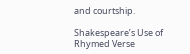and courtship.

Shakespeare’s Use of Rhymed Verse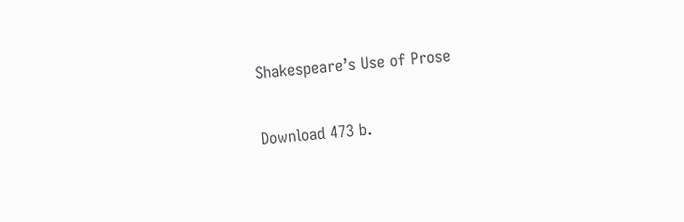Shakespeare’s Use of Prose

Download 473 b.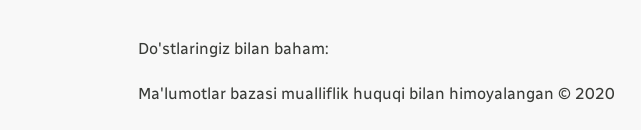Do'stlaringiz bilan baham:

Ma'lumotlar bazasi mualliflik huquqi bilan himoyalangan © 2020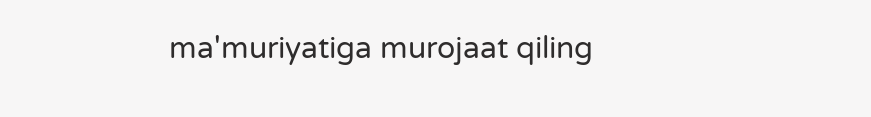ma'muriyatiga murojaat qiling